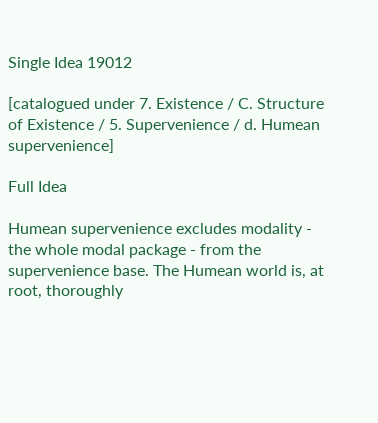Single Idea 19012

[catalogued under 7. Existence / C. Structure of Existence / 5. Supervenience / d. Humean supervenience]

Full Idea

Humean supervenience excludes modality - the whole modal package - from the supervenience base. The Humean world is, at root, thoroughly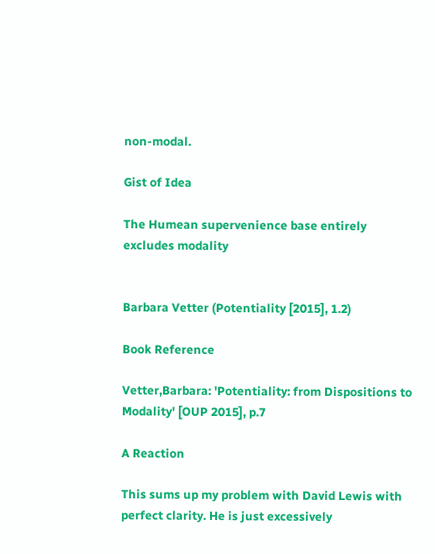non-modal.

Gist of Idea

The Humean supervenience base entirely excludes modality


Barbara Vetter (Potentiality [2015], 1.2)

Book Reference

Vetter,Barbara: 'Potentiality: from Dispositions to Modality' [OUP 2015], p.7

A Reaction

This sums up my problem with David Lewis with perfect clarity. He is just excessively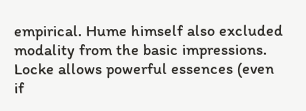empirical. Hume himself also excluded modality from the basic impressions. Locke allows powerful essences (even if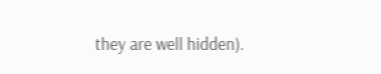they are well hidden).